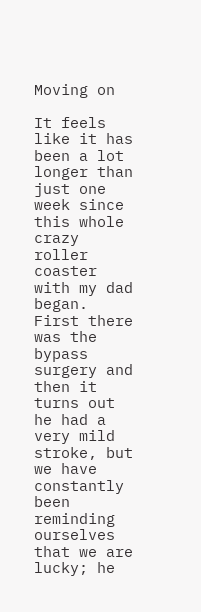Moving on

It feels like it has been a lot longer than just one week since this whole crazy roller coaster with my dad began. First there was the bypass surgery and then it turns out he had a very mild stroke, but we have constantly been reminding ourselves that we are lucky; he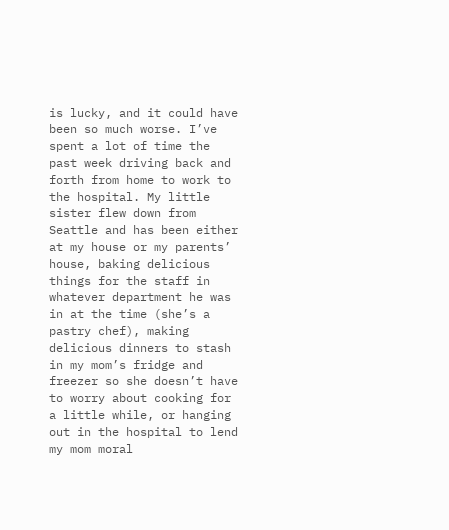is lucky, and it could have been so much worse. I’ve spent a lot of time the past week driving back and forth from home to work to the hospital. My little sister flew down from Seattle and has been either at my house or my parents’ house, baking delicious things for the staff in whatever department he was in at the time (she’s a pastry chef), making delicious dinners to stash in my mom’s fridge and freezer so she doesn’t have to worry about cooking for a little while, or hanging out in the hospital to lend my mom moral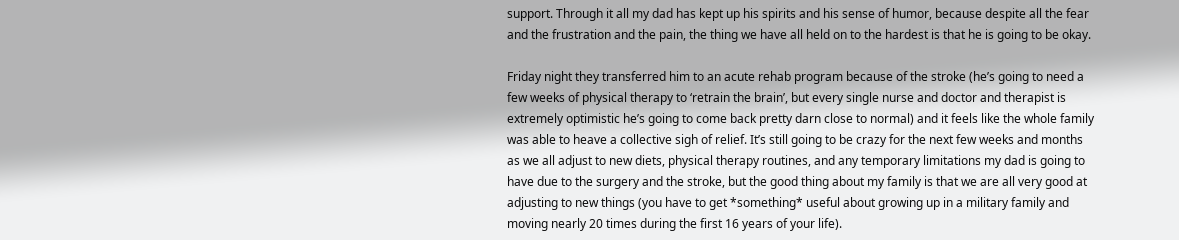support. Through it all my dad has kept up his spirits and his sense of humor, because despite all the fear and the frustration and the pain, the thing we have all held on to the hardest is that he is going to be okay.

Friday night they transferred him to an acute rehab program because of the stroke (he’s going to need a few weeks of physical therapy to ‘retrain the brain’, but every single nurse and doctor and therapist is extremely optimistic he’s going to come back pretty darn close to normal) and it feels like the whole family was able to heave a collective sigh of relief. It’s still going to be crazy for the next few weeks and months as we all adjust to new diets, physical therapy routines, and any temporary limitations my dad is going to have due to the surgery and the stroke, but the good thing about my family is that we are all very good at adjusting to new things (you have to get *something* useful about growing up in a military family and moving nearly 20 times during the first 16 years of your life).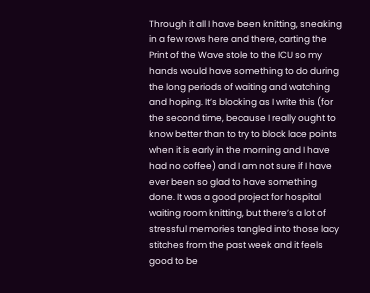Through it all I have been knitting, sneaking in a few rows here and there, carting the Print of the Wave stole to the ICU so my hands would have something to do during the long periods of waiting and watching and hoping. It’s blocking as I write this (for the second time, because I really ought to know better than to try to block lace points when it is early in the morning and I have had no coffee) and I am not sure if I have ever been so glad to have something done. It was a good project for hospital waiting room knitting, but there’s a lot of stressful memories tangled into those lacy stitches from the past week and it feels good to be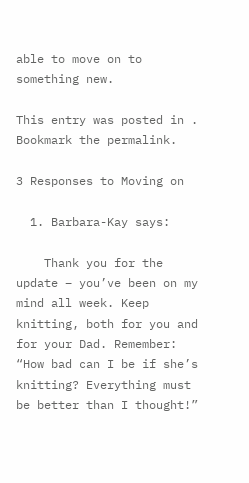able to move on to something new.

This entry was posted in . Bookmark the permalink.

3 Responses to Moving on

  1. Barbara-Kay says:

    Thank you for the update – you’ve been on my mind all week. Keep knitting, both for you and for your Dad. Remember: “How bad can I be if she’s knitting? Everything must be better than I thought!”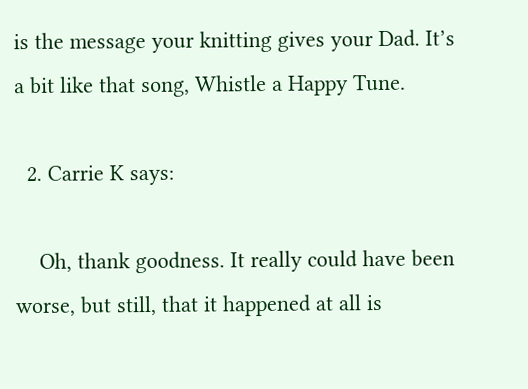is the message your knitting gives your Dad. It’s a bit like that song, Whistle a Happy Tune.

  2. Carrie K says:

    Oh, thank goodness. It really could have been worse, but still, that it happened at all is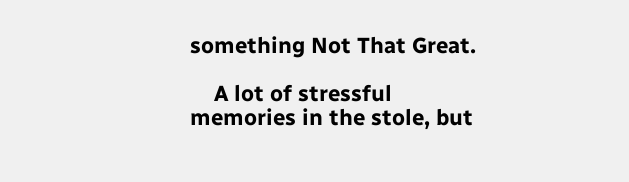something Not That Great.

    A lot of stressful memories in the stole, but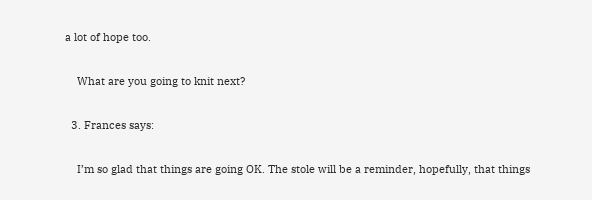a lot of hope too.

    What are you going to knit next?

  3. Frances says:

    I’m so glad that things are going OK. The stole will be a reminder, hopefully, that things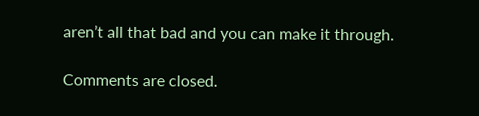aren’t all that bad and you can make it through.

Comments are closed.